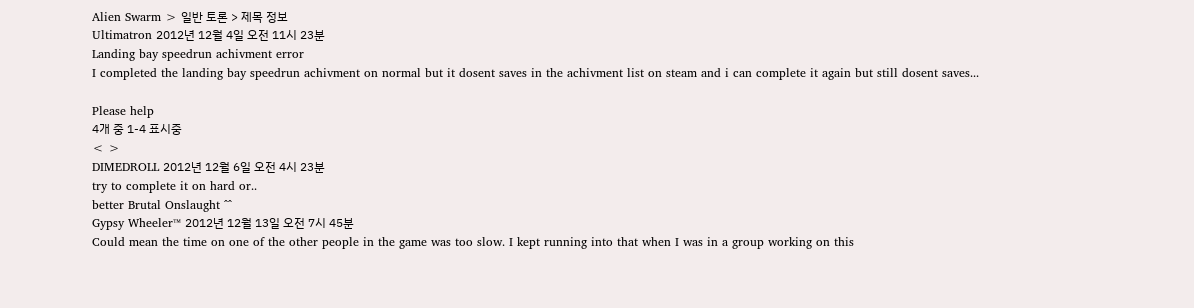Alien Swarm > 일반 토론 > 제목 정보
Ultimatron 2012년 12월 4일 오전 11시 23분
Landing bay speedrun achivment error
I completed the landing bay speedrun achivment on normal but it dosent saves in the achivment list on steam and i can complete it again but still dosent saves...

Please help
4개 중 1-4 표시중
< >
DIMEDROLL 2012년 12월 6일 오전 4시 23분
try to complete it on hard or..
better Brutal Onslaught ^^
Gypsy Wheeler™ 2012년 12월 13일 오전 7시 45분
Could mean the time on one of the other people in the game was too slow. I kept running into that when I was in a group working on this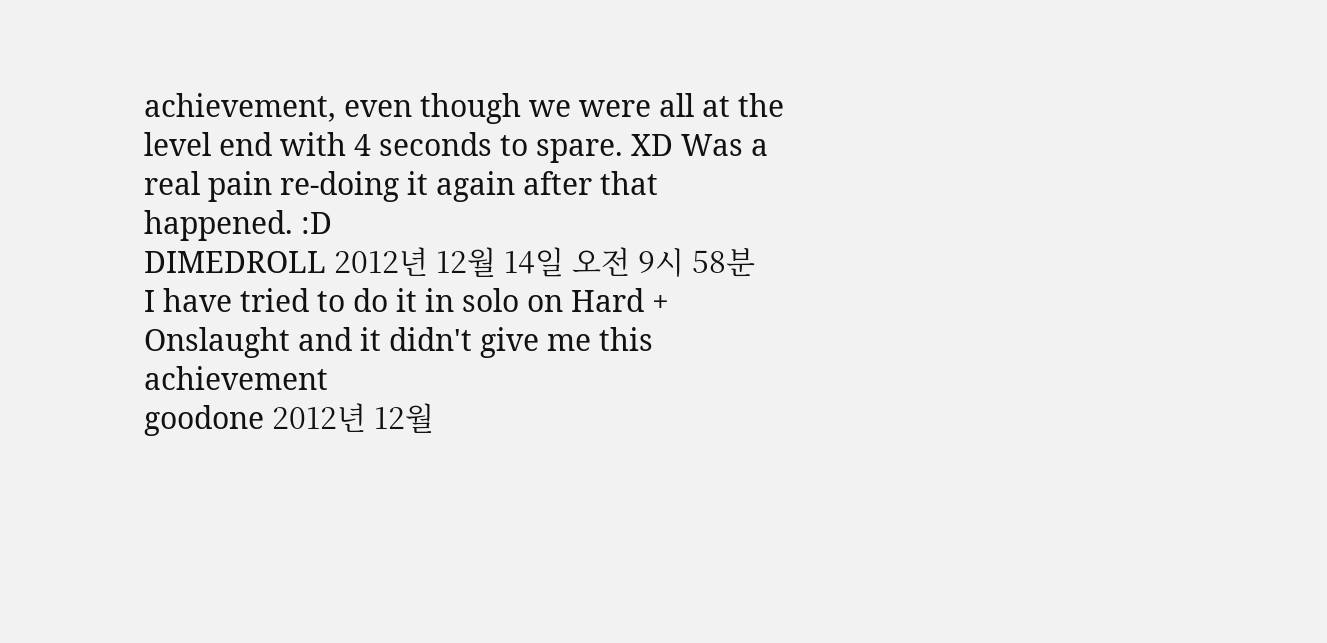achievement, even though we were all at the level end with 4 seconds to spare. XD Was a real pain re-doing it again after that happened. :D
DIMEDROLL 2012년 12월 14일 오전 9시 58분
I have tried to do it in solo on Hard + Onslaught and it didn't give me this achievement
goodone 2012년 12월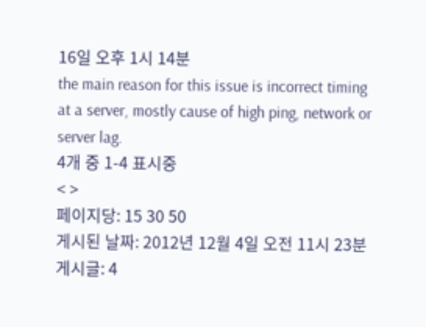16일 오후 1시 14분
the main reason for this issue is incorrect timing at a server, mostly cause of high ping, network or server lag.
4개 중 1-4 표시중
< >
페이지당: 15 30 50
게시된 날짜: 2012년 12월 4일 오전 11시 23분
게시글: 4